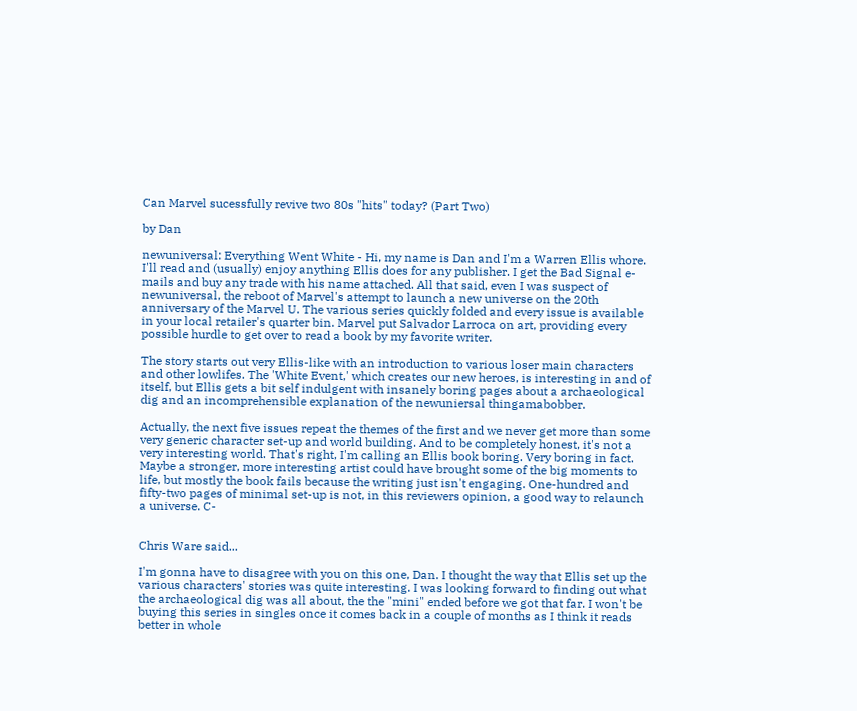Can Marvel sucessfully revive two 80s "hits" today? (Part Two)

by Dan

newuniversal: Everything Went White - Hi, my name is Dan and I'm a Warren Ellis whore. I'll read and (usually) enjoy anything Ellis does for any publisher. I get the Bad Signal e-mails and buy any trade with his name attached. All that said, even I was suspect of newuniversal, the reboot of Marvel's attempt to launch a new universe on the 20th anniversary of the Marvel U. The various series quickly folded and every issue is available in your local retailer's quarter bin. Marvel put Salvador Larroca on art, providing every possible hurdle to get over to read a book by my favorite writer.

The story starts out very Ellis-like with an introduction to various loser main characters and other lowlifes. The 'White Event,' which creates our new heroes, is interesting in and of itself, but Ellis gets a bit self indulgent with insanely boring pages about a archaeological dig and an incomprehensible explanation of the newuniersal thingamabobber.

Actually, the next five issues repeat the themes of the first and we never get more than some very generic character set-up and world building. And to be completely honest, it's not a very interesting world. That's right, I'm calling an Ellis book boring. Very boring in fact. Maybe a stronger, more interesting artist could have brought some of the big moments to life, but mostly the book fails because the writing just isn't engaging. One-hundred and fifty-two pages of minimal set-up is not, in this reviewers opinion, a good way to relaunch a universe. C-


Chris Ware said...

I'm gonna have to disagree with you on this one, Dan. I thought the way that Ellis set up the various characters' stories was quite interesting. I was looking forward to finding out what the archaeological dig was all about, the the "mini" ended before we got that far. I won't be buying this series in singles once it comes back in a couple of months as I think it reads better in whole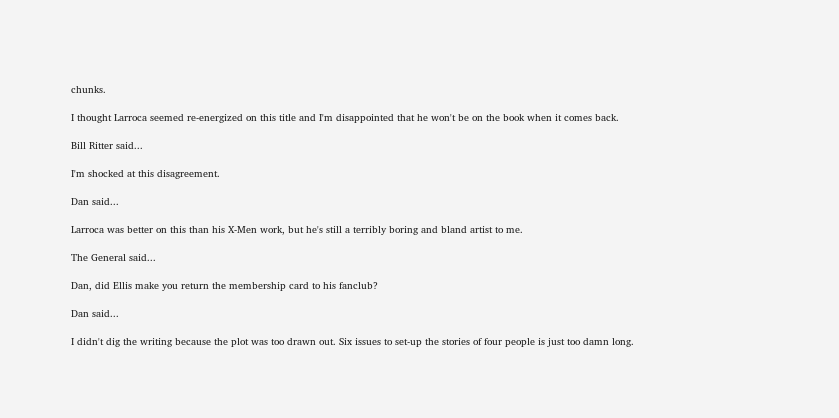chunks.

I thought Larroca seemed re-energized on this title and I'm disappointed that he won't be on the book when it comes back.

Bill Ritter said...

I'm shocked at this disagreement.

Dan said...

Larroca was better on this than his X-Men work, but he's still a terribly boring and bland artist to me.

The General said...

Dan, did Ellis make you return the membership card to his fanclub?

Dan said...

I didn't dig the writing because the plot was too drawn out. Six issues to set-up the stories of four people is just too damn long.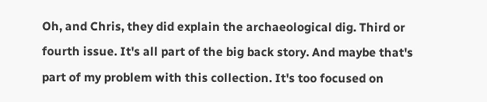Oh, and Chris, they did explain the archaeological dig. Third or fourth issue. It's all part of the big back story. And maybe that's part of my problem with this collection. It's too focused on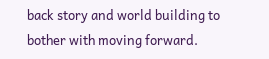back story and world building to bother with moving forward.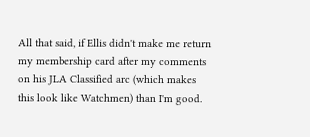All that said, if Ellis didn't make me return my membership card after my comments on his JLA Classified arc (which makes this look like Watchmen) than I'm good.